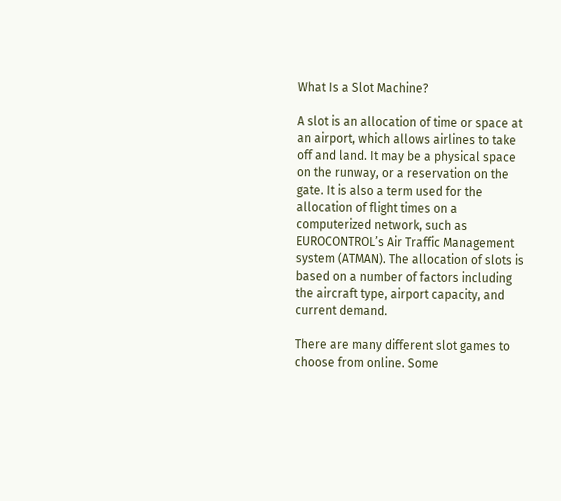What Is a Slot Machine?

A slot is an allocation of time or space at an airport, which allows airlines to take off and land. It may be a physical space on the runway, or a reservation on the gate. It is also a term used for the allocation of flight times on a computerized network, such as EUROCONTROL’s Air Traffic Management system (ATMAN). The allocation of slots is based on a number of factors including the aircraft type, airport capacity, and current demand.

There are many different slot games to choose from online. Some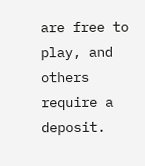are free to play, and others require a deposit.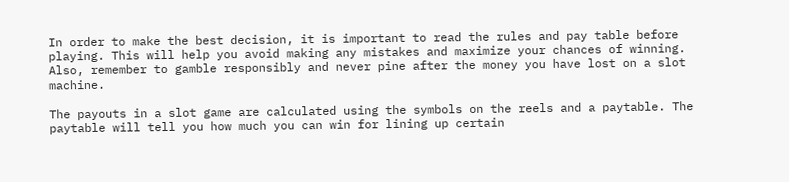In order to make the best decision, it is important to read the rules and pay table before playing. This will help you avoid making any mistakes and maximize your chances of winning. Also, remember to gamble responsibly and never pine after the money you have lost on a slot machine.

The payouts in a slot game are calculated using the symbols on the reels and a paytable. The paytable will tell you how much you can win for lining up certain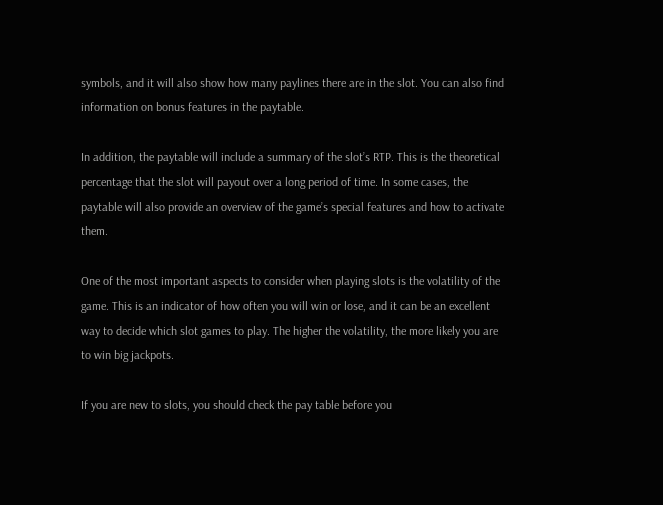symbols, and it will also show how many paylines there are in the slot. You can also find information on bonus features in the paytable.

In addition, the paytable will include a summary of the slot’s RTP. This is the theoretical percentage that the slot will payout over a long period of time. In some cases, the paytable will also provide an overview of the game’s special features and how to activate them.

One of the most important aspects to consider when playing slots is the volatility of the game. This is an indicator of how often you will win or lose, and it can be an excellent way to decide which slot games to play. The higher the volatility, the more likely you are to win big jackpots.

If you are new to slots, you should check the pay table before you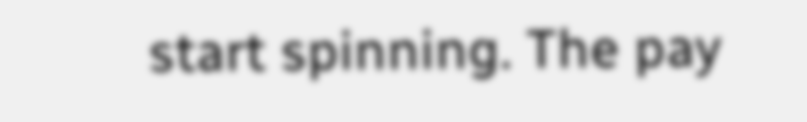start spinning. The pay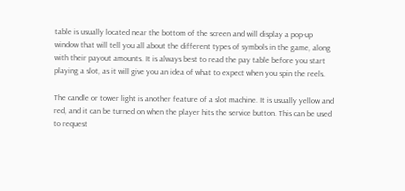table is usually located near the bottom of the screen and will display a pop-up window that will tell you all about the different types of symbols in the game, along with their payout amounts. It is always best to read the pay table before you start playing a slot, as it will give you an idea of what to expect when you spin the reels.

The candle or tower light is another feature of a slot machine. It is usually yellow and red, and it can be turned on when the player hits the service button. This can be used to request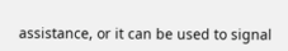assistance, or it can be used to signal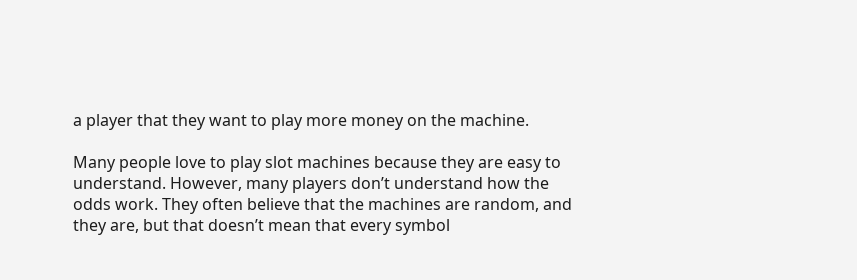a player that they want to play more money on the machine.

Many people love to play slot machines because they are easy to understand. However, many players don’t understand how the odds work. They often believe that the machines are random, and they are, but that doesn’t mean that every symbol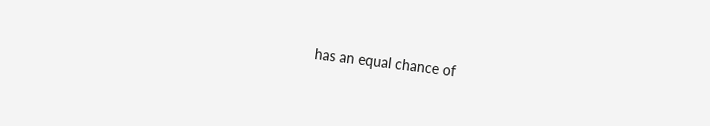has an equal chance of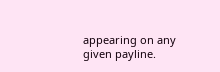appearing on any given payline.